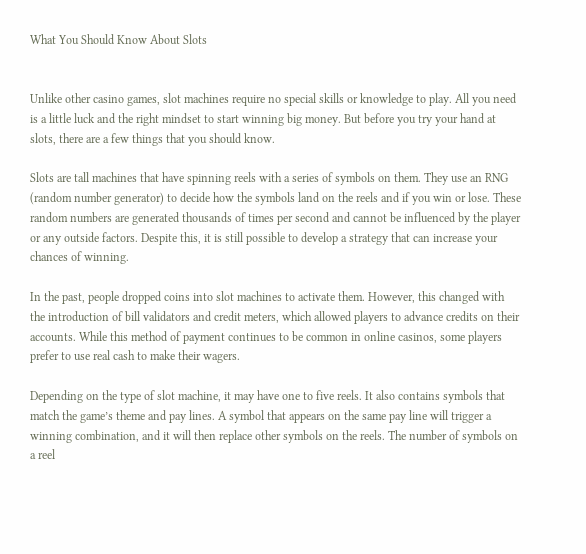What You Should Know About Slots


Unlike other casino games, slot machines require no special skills or knowledge to play. All you need is a little luck and the right mindset to start winning big money. But before you try your hand at slots, there are a few things that you should know.

Slots are tall machines that have spinning reels with a series of symbols on them. They use an RNG (random number generator) to decide how the symbols land on the reels and if you win or lose. These random numbers are generated thousands of times per second and cannot be influenced by the player or any outside factors. Despite this, it is still possible to develop a strategy that can increase your chances of winning.

In the past, people dropped coins into slot machines to activate them. However, this changed with the introduction of bill validators and credit meters, which allowed players to advance credits on their accounts. While this method of payment continues to be common in online casinos, some players prefer to use real cash to make their wagers.

Depending on the type of slot machine, it may have one to five reels. It also contains symbols that match the game’s theme and pay lines. A symbol that appears on the same pay line will trigger a winning combination, and it will then replace other symbols on the reels. The number of symbols on a reel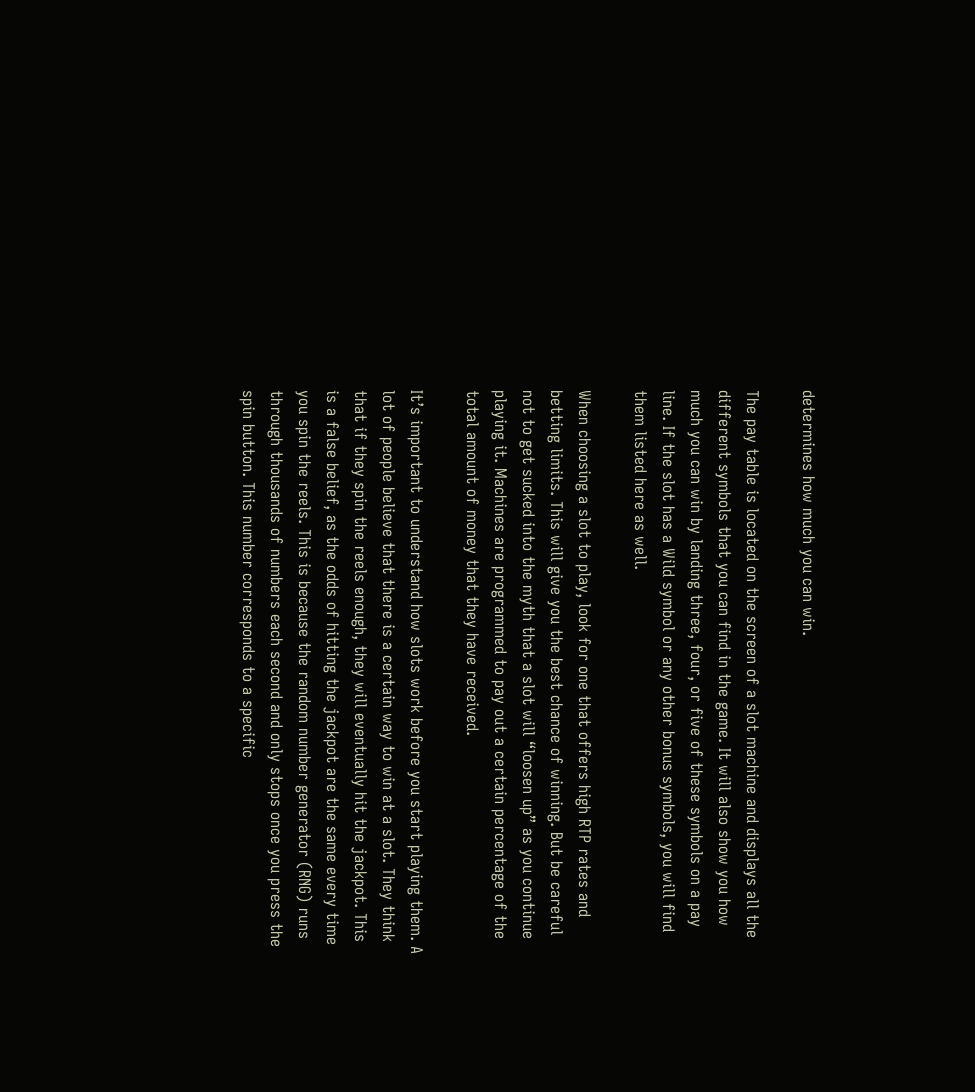determines how much you can win.

The pay table is located on the screen of a slot machine and displays all the different symbols that you can find in the game. It will also show you how much you can win by landing three, four, or five of these symbols on a pay line. If the slot has a Wild symbol or any other bonus symbols, you will find them listed here as well.

When choosing a slot to play, look for one that offers high RTP rates and betting limits. This will give you the best chance of winning. But be careful not to get sucked into the myth that a slot will “loosen up” as you continue playing it. Machines are programmed to pay out a certain percentage of the total amount of money that they have received.

It’s important to understand how slots work before you start playing them. A lot of people believe that there is a certain way to win at a slot. They think that if they spin the reels enough, they will eventually hit the jackpot. This is a false belief, as the odds of hitting the jackpot are the same every time you spin the reels. This is because the random number generator (RNG) runs through thousands of numbers each second and only stops once you press the spin button. This number corresponds to a specific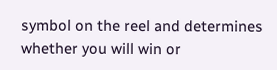symbol on the reel and determines whether you will win or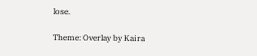lose.

Theme: Overlay by Kaira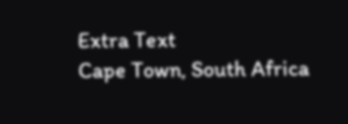Extra Text
Cape Town, South Africa